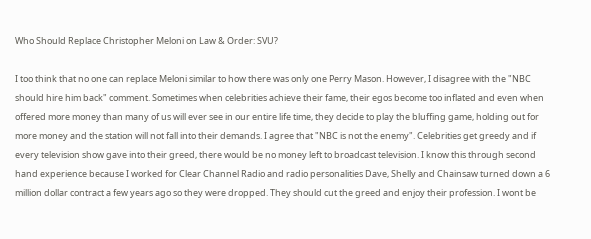Who Should Replace Christopher Meloni on Law & Order: SVU?

I too think that no one can replace Meloni similar to how there was only one Perry Mason. However, I disagree with the "NBC should hire him back" comment. Sometimes when celebrities achieve their fame, their egos become too inflated and even when offered more money than many of us will ever see in our entire life time, they decide to play the bluffing game, holding out for more money and the station will not fall into their demands. I agree that "NBC is not the enemy". Celebrities get greedy and if every television show gave into their greed, there would be no money left to broadcast television. I know this through second hand experience because I worked for Clear Channel Radio and radio personalities Dave, Shelly and Chainsaw turned down a 6 million dollar contract a few years ago so they were dropped. They should cut the greed and enjoy their profession. I wont be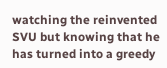watching the reinvented SVU but knowing that he has turned into a greedy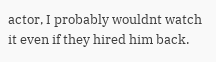actor, I probably wouldnt watch it even if they hired him back.